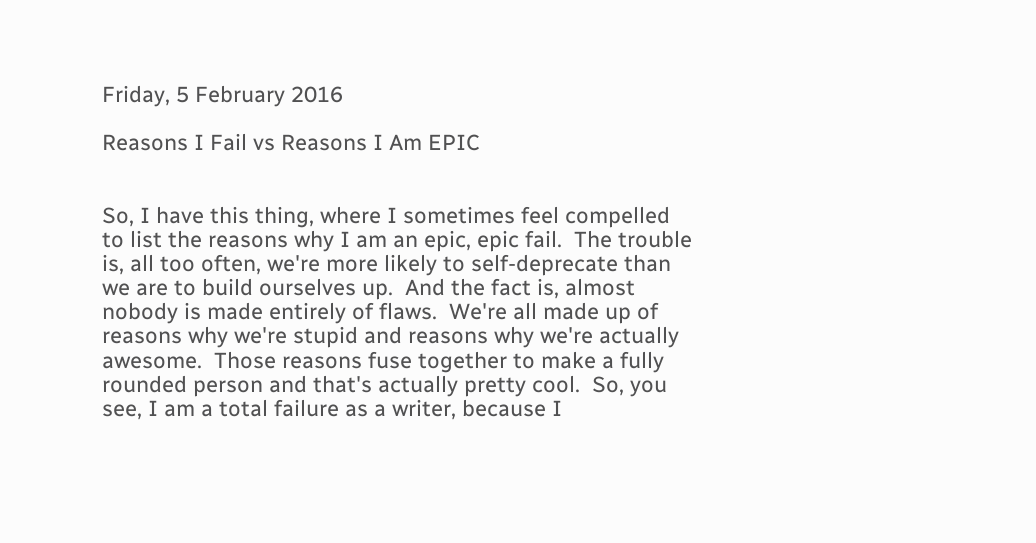Friday, 5 February 2016

Reasons I Fail vs Reasons I Am EPIC


So, I have this thing, where I sometimes feel compelled to list the reasons why I am an epic, epic fail.  The trouble is, all too often, we're more likely to self-deprecate than we are to build ourselves up.  And the fact is, almost nobody is made entirely of flaws.  We're all made up of reasons why we're stupid and reasons why we're actually awesome.  Those reasons fuse together to make a fully rounded person and that's actually pretty cool.  So, you see, I am a total failure as a writer, because I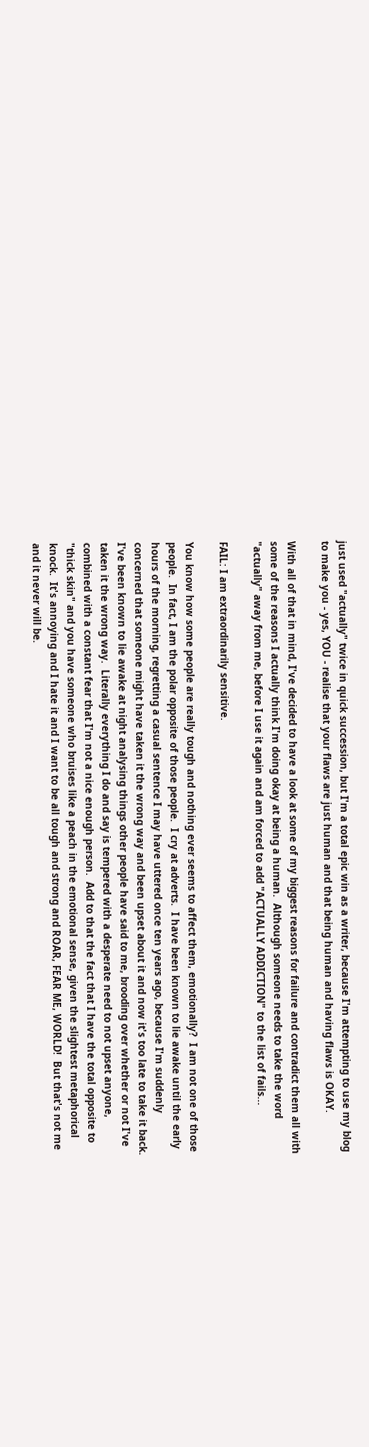just used "actually" twice in quick succession, but I'm a total epic win as a writer, because I'm attempting to use my blog to make you - yes, YOU - realise that your flaws are just human and that being human and having flaws is OKAY.

With all of that in mind, I've decided to have a look at some of my biggest reasons for failure and contradict them all with some of the reasons I actually think I'm doing okay at being a human.  Although someone needs to take the word "actually" away from me, before I use it again and am forced to add "ACTUALLY ADDICTION" to the list of fails...

FAIL: I am extraordinarily sensitive.

You know how some people are really tough and nothing ever seems to affect them, emotionally?  I am not one of those people.  In fact, I am the polar opposite of those people.  I cry at adverts.  I have been known to lie awake until the early hours of the morning, regretting a casual sentence I may have uttered once ten years ago, because I'm suddenly concerned that someone might have taken it the wrong way and been upset about it and now it's too late to take it back.  I've been known to lie awake at night analysing things other people have said to me, brooding over whether or not I've taken it the wrong way.  Literally everything I do and say is tempered with a desperate need to not upset anyone, combined with a constant fear that I'm not a nice enough person.  Add to that the fact that I have the total opposite to "thick skin" and you have someone who bruises like a peach in the emotional sense, given the slightest metaphorical knock.  It's annoying and I hate it and I want to be all tough and strong and ROAR, FEAR ME, WORLD!  But that's not me and it never will be.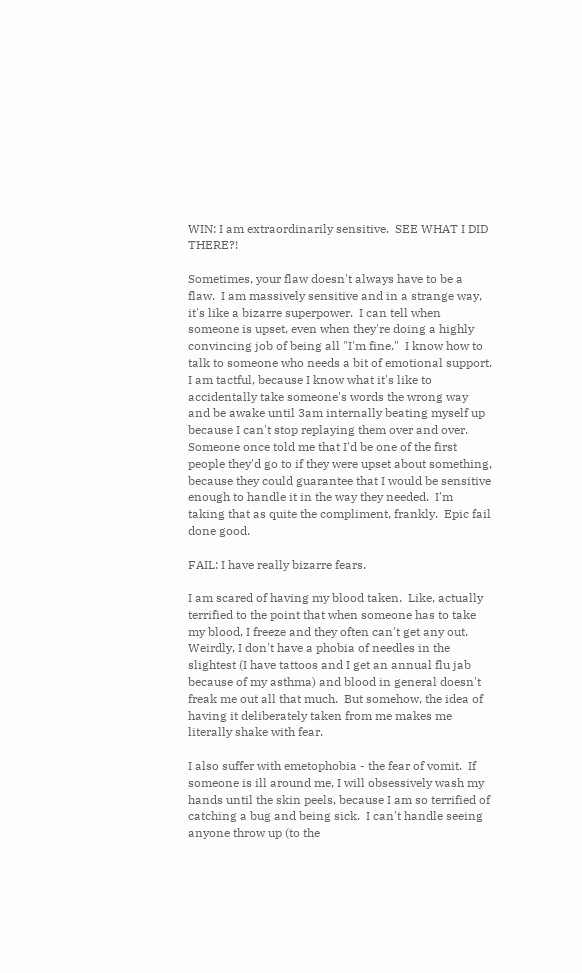WIN: I am extraordinarily sensitive.  SEE WHAT I DID THERE?!

Sometimes, your flaw doesn't always have to be a flaw.  I am massively sensitive and in a strange way, it's like a bizarre superpower.  I can tell when someone is upset, even when they're doing a highly convincing job of being all "I'm fine."  I know how to talk to someone who needs a bit of emotional support.  I am tactful, because I know what it's like to accidentally take someone's words the wrong way and be awake until 3am internally beating myself up because I can't stop replaying them over and over.  Someone once told me that I'd be one of the first people they'd go to if they were upset about something, because they could guarantee that I would be sensitive enough to handle it in the way they needed.  I'm taking that as quite the compliment, frankly.  Epic fail done good.

FAIL: I have really bizarre fears.

I am scared of having my blood taken.  Like, actually terrified to the point that when someone has to take my blood, I freeze and they often can't get any out.  Weirdly, I don't have a phobia of needles in the slightest (I have tattoos and I get an annual flu jab because of my asthma) and blood in general doesn't freak me out all that much.  But somehow, the idea of having it deliberately taken from me makes me literally shake with fear.

I also suffer with emetophobia - the fear of vomit.  If someone is ill around me, I will obsessively wash my hands until the skin peels, because I am so terrified of catching a bug and being sick.  I can't handle seeing anyone throw up (to the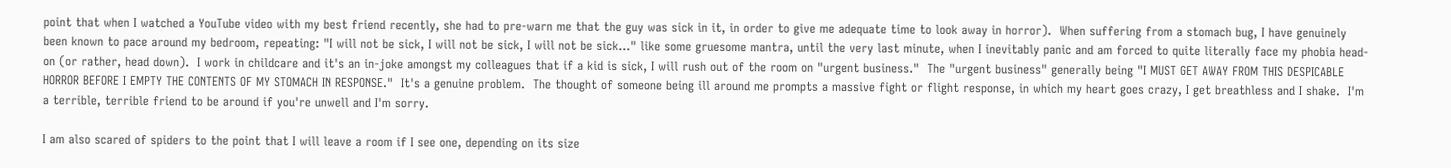point that when I watched a YouTube video with my best friend recently, she had to pre-warn me that the guy was sick in it, in order to give me adequate time to look away in horror).  When suffering from a stomach bug, I have genuinely been known to pace around my bedroom, repeating: "I will not be sick, I will not be sick, I will not be sick..." like some gruesome mantra, until the very last minute, when I inevitably panic and am forced to quite literally face my phobia head-on (or rather, head down).  I work in childcare and it's an in-joke amongst my colleagues that if a kid is sick, I will rush out of the room on "urgent business."  The "urgent business" generally being "I MUST GET AWAY FROM THIS DESPICABLE HORROR BEFORE I EMPTY THE CONTENTS OF MY STOMACH IN RESPONSE."  It's a genuine problem.  The thought of someone being ill around me prompts a massive fight or flight response, in which my heart goes crazy, I get breathless and I shake.  I'm a terrible, terrible friend to be around if you're unwell and I'm sorry.

I am also scared of spiders to the point that I will leave a room if I see one, depending on its size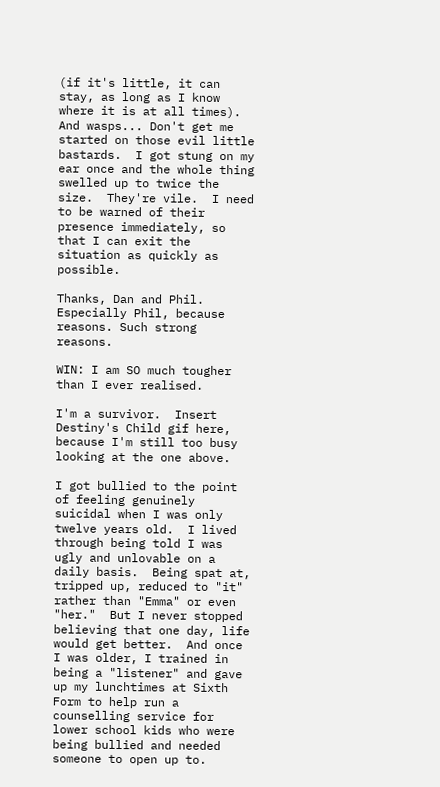(if it's little, it can stay, as long as I know where it is at all times).  And wasps... Don't get me started on those evil little bastards.  I got stung on my ear once and the whole thing swelled up to twice the size.  They're vile.  I need to be warned of their presence immediately, so that I can exit the situation as quickly as possible.

Thanks, Dan and Phil.  Especially Phil, because reasons. Such strong reasons.

WIN: I am SO much tougher than I ever realised.

I'm a survivor.  Insert Destiny's Child gif here, because I'm still too busy looking at the one above.

I got bullied to the point of feeling genuinely suicidal when I was only twelve years old.  I lived through being told I was ugly and unlovable on a daily basis.  Being spat at, tripped up, reduced to "it" rather than "Emma" or even "her."  But I never stopped believing that one day, life would get better.  And once I was older, I trained in being a "listener" and gave up my lunchtimes at Sixth Form to help run a counselling service for lower school kids who were being bullied and needed someone to open up to.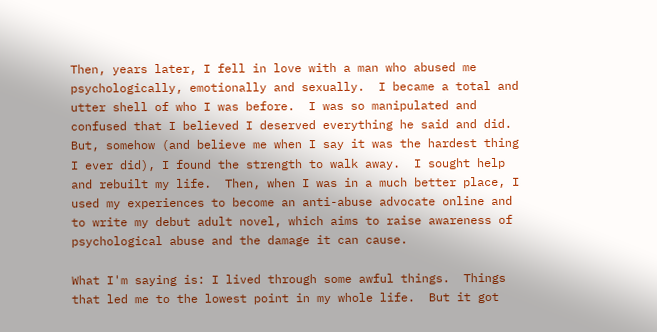Then, years later, I fell in love with a man who abused me psychologically, emotionally and sexually.  I became a total and utter shell of who I was before.  I was so manipulated and confused that I believed I deserved everything he said and did.  But, somehow (and believe me when I say it was the hardest thing I ever did), I found the strength to walk away.  I sought help and rebuilt my life.  Then, when I was in a much better place, I used my experiences to become an anti-abuse advocate online and to write my debut adult novel, which aims to raise awareness of psychological abuse and the damage it can cause.

What I'm saying is: I lived through some awful things.  Things that led me to the lowest point in my whole life.  But it got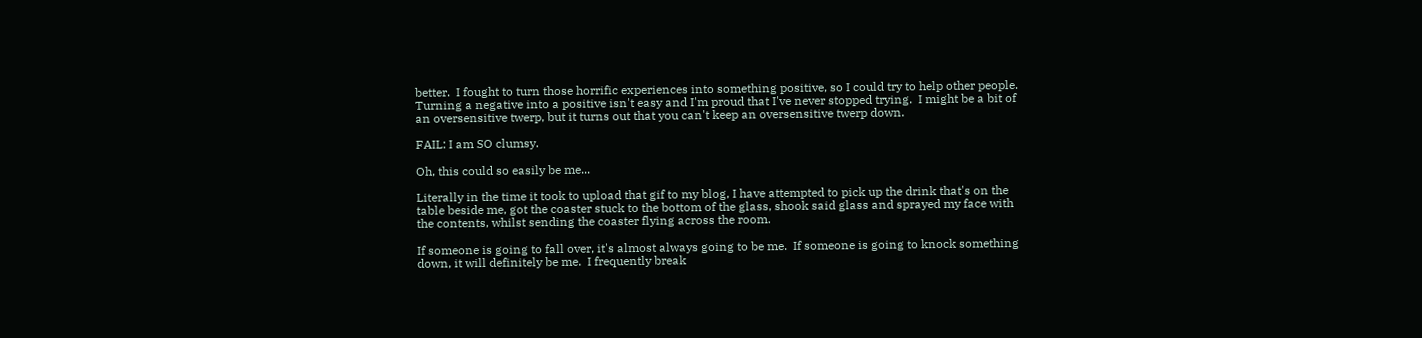better.  I fought to turn those horrific experiences into something positive, so I could try to help other people.  Turning a negative into a positive isn't easy and I'm proud that I've never stopped trying.  I might be a bit of an oversensitive twerp, but it turns out that you can't keep an oversensitive twerp down.

FAIL: I am SO clumsy.

Oh, this could so easily be me...

Literally in the time it took to upload that gif to my blog, I have attempted to pick up the drink that's on the table beside me, got the coaster stuck to the bottom of the glass, shook said glass and sprayed my face with the contents, whilst sending the coaster flying across the room.

If someone is going to fall over, it's almost always going to be me.  If someone is going to knock something down, it will definitely be me.  I frequently break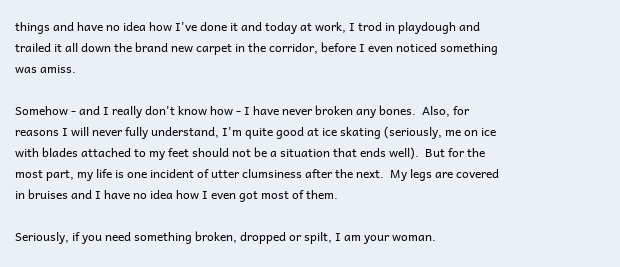things and have no idea how I've done it and today at work, I trod in playdough and trailed it all down the brand new carpet in the corridor, before I even noticed something was amiss.

Somehow - and I really don't know how - I have never broken any bones.  Also, for reasons I will never fully understand, I'm quite good at ice skating (seriously, me on ice with blades attached to my feet should not be a situation that ends well).  But for the most part, my life is one incident of utter clumsiness after the next.  My legs are covered in bruises and I have no idea how I even got most of them.

Seriously, if you need something broken, dropped or spilt, I am your woman.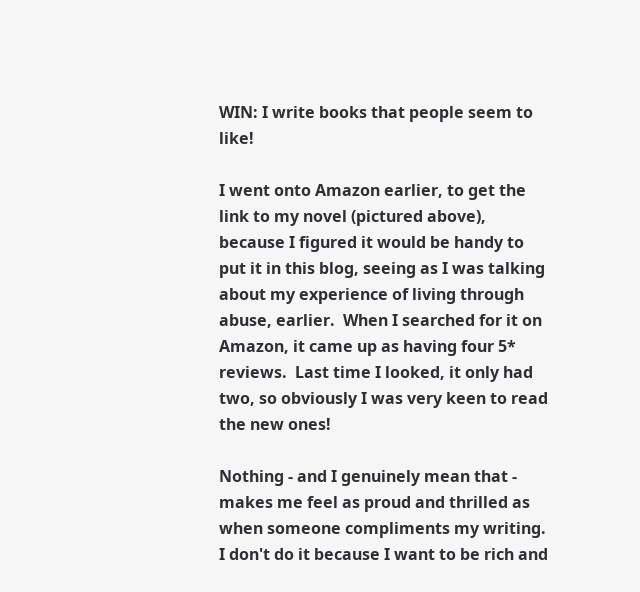WIN: I write books that people seem to like!

I went onto Amazon earlier, to get the link to my novel (pictured above), because I figured it would be handy to put it in this blog, seeing as I was talking about my experience of living through abuse, earlier.  When I searched for it on Amazon, it came up as having four 5* reviews.  Last time I looked, it only had two, so obviously I was very keen to read the new ones!

Nothing - and I genuinely mean that - makes me feel as proud and thrilled as when someone compliments my writing.  I don't do it because I want to be rich and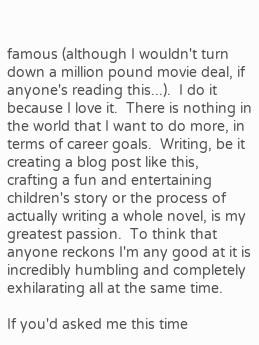famous (although I wouldn't turn down a million pound movie deal, if anyone's reading this...).  I do it because I love it.  There is nothing in the world that I want to do more, in terms of career goals.  Writing, be it creating a blog post like this, crafting a fun and entertaining children's story or the process of actually writing a whole novel, is my greatest passion.  To think that anyone reckons I'm any good at it is incredibly humbling and completely exhilarating all at the same time.

If you'd asked me this time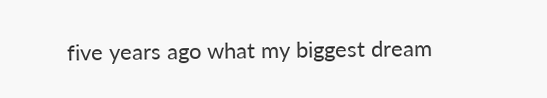five years ago what my biggest dream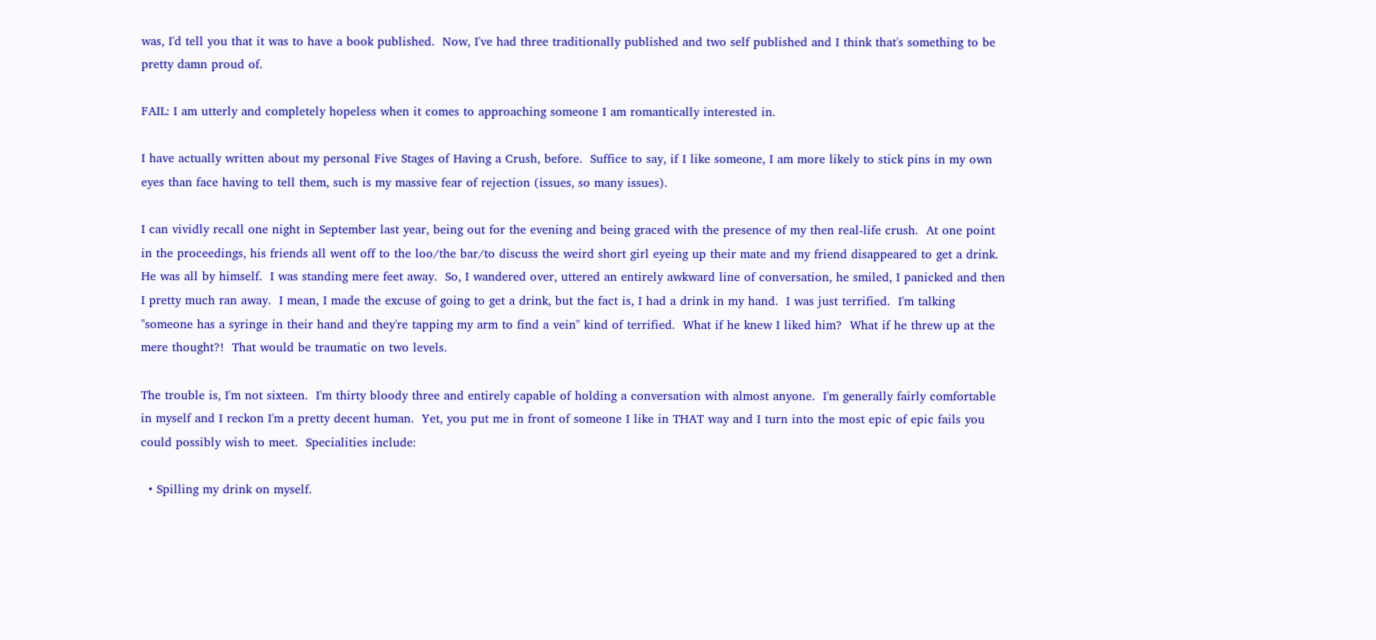was, I'd tell you that it was to have a book published.  Now, I've had three traditionally published and two self published and I think that's something to be pretty damn proud of.

FAIL: I am utterly and completely hopeless when it comes to approaching someone I am romantically interested in.

I have actually written about my personal Five Stages of Having a Crush, before.  Suffice to say, if I like someone, I am more likely to stick pins in my own eyes than face having to tell them, such is my massive fear of rejection (issues, so many issues).

I can vividly recall one night in September last year, being out for the evening and being graced with the presence of my then real-life crush.  At one point in the proceedings, his friends all went off to the loo/the bar/to discuss the weird short girl eyeing up their mate and my friend disappeared to get a drink.  He was all by himself.  I was standing mere feet away.  So, I wandered over, uttered an entirely awkward line of conversation, he smiled, I panicked and then I pretty much ran away.  I mean, I made the excuse of going to get a drink, but the fact is, I had a drink in my hand.  I was just terrified.  I'm talking "someone has a syringe in their hand and they're tapping my arm to find a vein" kind of terrified.  What if he knew I liked him?  What if he threw up at the mere thought?!  That would be traumatic on two levels.

The trouble is, I'm not sixteen.  I'm thirty bloody three and entirely capable of holding a conversation with almost anyone.  I'm generally fairly comfortable in myself and I reckon I'm a pretty decent human.  Yet, you put me in front of someone I like in THAT way and I turn into the most epic of epic fails you could possibly wish to meet.  Specialities include:

  • Spilling my drink on myself.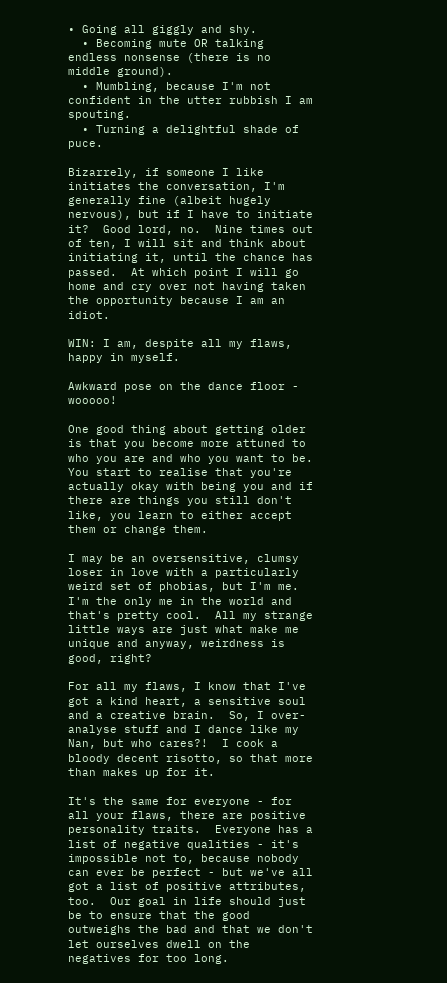• Going all giggly and shy.
  • Becoming mute OR talking endless nonsense (there is no middle ground).
  • Mumbling, because I'm not confident in the utter rubbish I am spouting.
  • Turning a delightful shade of puce.

Bizarrely, if someone I like initiates the conversation, I'm generally fine (albeit hugely nervous), but if I have to initiate it?  Good lord, no.  Nine times out of ten, I will sit and think about initiating it, until the chance has passed.  At which point I will go home and cry over not having taken the opportunity because I am an idiot.

WIN: I am, despite all my flaws, happy in myself.

Awkward pose on the dance floor - wooooo!

One good thing about getting older is that you become more attuned to who you are and who you want to be.  You start to realise that you're actually okay with being you and if there are things you still don't like, you learn to either accept them or change them.

I may be an oversensitive, clumsy loser in love with a particularly weird set of phobias, but I'm me.  I'm the only me in the world and that's pretty cool.  All my strange little ways are just what make me unique and anyway, weirdness is good, right?

For all my flaws, I know that I've got a kind heart, a sensitive soul and a creative brain.  So, I over-analyse stuff and I dance like my Nan, but who cares?!  I cook a bloody decent risotto, so that more than makes up for it.

It's the same for everyone - for all your flaws, there are positive personality traits.  Everyone has a list of negative qualities - it's impossible not to, because nobody can ever be perfect - but we've all got a list of positive attributes, too.  Our goal in life should just be to ensure that the good outweighs the bad and that we don't let ourselves dwell on the negatives for too long.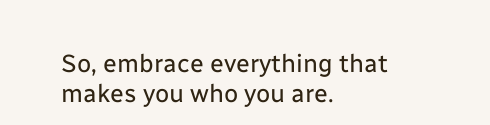So, embrace everything that makes you who you are.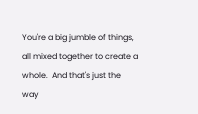You're a big jumble of things, all mixed together to create a whole.  And that's just the way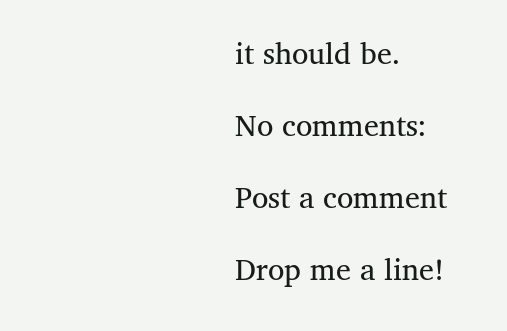it should be.

No comments:

Post a comment

Drop me a line!